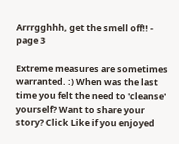Arrrgghhh, get the smell off!! - page 3

Extreme measures are sometimes warranted. :) When was the last time you felt the need to 'cleanse' yourself? Want to share your story? Click Like if you enjoyed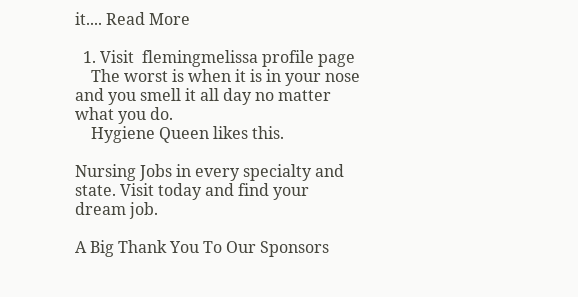it.... Read More

  1. Visit  flemingmelissa profile page
    The worst is when it is in your nose and you smell it all day no matter what you do.
    Hygiene Queen likes this.

Nursing Jobs in every specialty and state. Visit today and find your dream job.

A Big Thank You To Our Sponsors